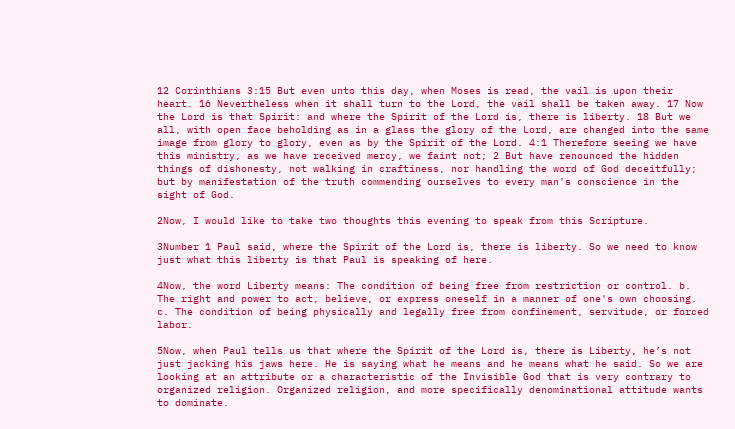12 Corinthians 3:15 But even unto this day, when Moses is read, the vail is upon their heart. 16 Nevertheless when it shall turn to the Lord, the vail shall be taken away. 17 Now the Lord is that Spirit: and where the Spirit of the Lord is, there is liberty. 18 But we all, with open face beholding as in a glass the glory of the Lord, are changed into the same image from glory to glory, even as by the Spirit of the Lord. 4:1 Therefore seeing we have this ministry, as we have received mercy, we faint not; 2 But have renounced the hidden things of dishonesty, not walking in craftiness, nor handling the word of God deceitfully; but by manifestation of the truth commending ourselves to every man's conscience in the sight of God.

2Now, I would like to take two thoughts this evening to speak from this Scripture.

3Number 1 Paul said, where the Spirit of the Lord is, there is liberty. So we need to know just what this liberty is that Paul is speaking of here.

4Now, the word Liberty means: The condition of being free from restriction or control. b. The right and power to act, believe, or express oneself in a manner of one's own choosing. c. The condition of being physically and legally free from confinement, servitude, or forced labor.

5Now, when Paul tells us that where the Spirit of the Lord is, there is Liberty, he’s not just jacking his jaws here. He is saying what he means and he means what he said. So we are looking at an attribute or a characteristic of the Invisible God that is very contrary to organized religion. Organized religion, and more specifically denominational attitude wants to dominate.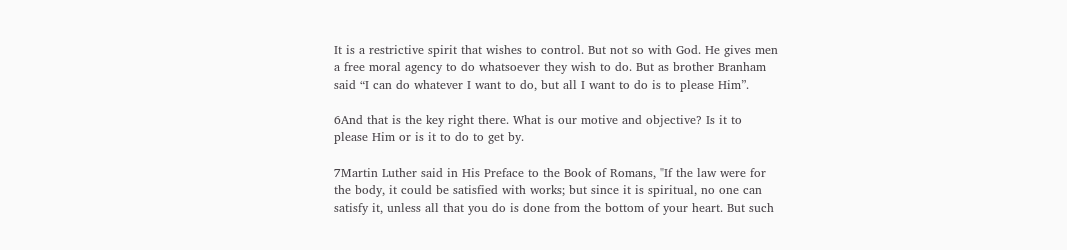It is a restrictive spirit that wishes to control. But not so with God. He gives men a free moral agency to do whatsoever they wish to do. But as brother Branham said “I can do whatever I want to do, but all I want to do is to please Him”.

6And that is the key right there. What is our motive and objective? Is it to please Him or is it to do to get by.

7Martin Luther said in His Preface to the Book of Romans, "If the law were for the body, it could be satisfied with works; but since it is spiritual, no one can satisfy it, unless all that you do is done from the bottom of your heart. But such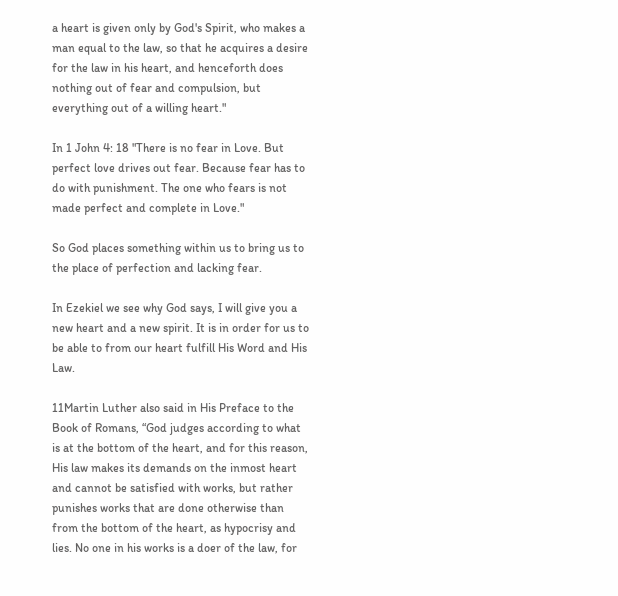a heart is given only by God's Spirit, who makes a man equal to the law, so that he acquires a desire for the law in his heart, and henceforth does nothing out of fear and compulsion, but everything out of a willing heart."

In 1 John 4: 18 "There is no fear in Love. But perfect love drives out fear. Because fear has to do with punishment. The one who fears is not made perfect and complete in Love."

So God places something within us to bring us to the place of perfection and lacking fear.

In Ezekiel we see why God says, I will give you a new heart and a new spirit. It is in order for us to be able to from our heart fulfill His Word and His Law.

11Martin Luther also said in His Preface to the Book of Romans, “God judges according to what is at the bottom of the heart, and for this reason, His law makes its demands on the inmost heart and cannot be satisfied with works, but rather punishes works that are done otherwise than from the bottom of the heart, as hypocrisy and lies. No one in his works is a doer of the law, for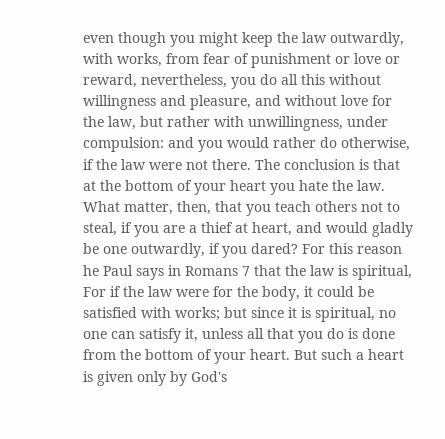even though you might keep the law outwardly, with works, from fear of punishment or love or reward, nevertheless, you do all this without willingness and pleasure, and without love for the law, but rather with unwillingness, under compulsion: and you would rather do otherwise, if the law were not there. The conclusion is that at the bottom of your heart you hate the law. What matter, then, that you teach others not to steal, if you are a thief at heart, and would gladly be one outwardly, if you dared? For this reason he Paul says in Romans 7 that the law is spiritual, For if the law were for the body, it could be satisfied with works; but since it is spiritual, no one can satisfy it, unless all that you do is done from the bottom of your heart. But such a heart is given only by God's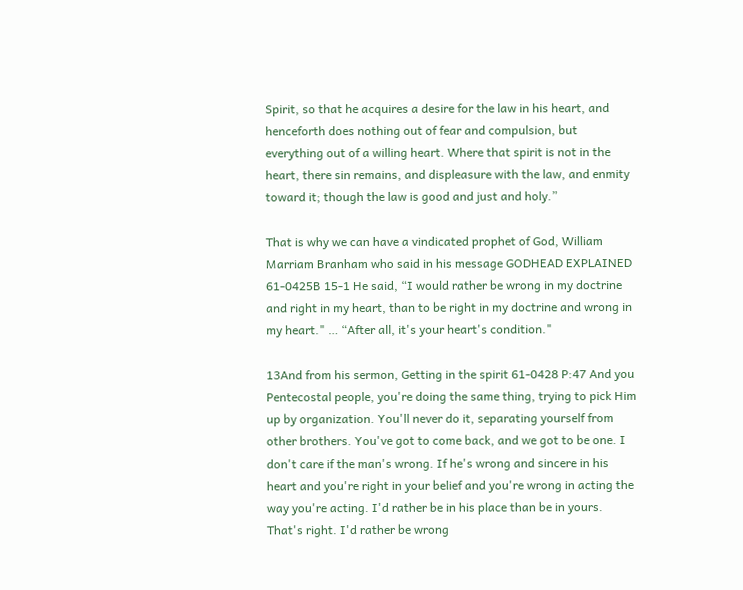Spirit, so that he acquires a desire for the law in his heart, and henceforth does nothing out of fear and compulsion, but everything out of a willing heart. Where that spirit is not in the heart, there sin remains, and displeasure with the law, and enmity toward it; though the law is good and just and holy.”

That is why we can have a vindicated prophet of God, William Marriam Branham who said in his message GODHEAD EXPLAINED 61-0425B 15-1 He said, “I would rather be wrong in my doctrine and right in my heart, than to be right in my doctrine and wrong in my heart." … “After all, it's your heart's condition."

13And from his sermon, Getting in the spirit 61-0428 P:47 And you Pentecostal people, you're doing the same thing, trying to pick Him up by organization. You'll never do it, separating yourself from other brothers. You've got to come back, and we got to be one. I don't care if the man's wrong. If he's wrong and sincere in his heart and you're right in your belief and you're wrong in acting the way you're acting. I'd rather be in his place than be in yours. That's right. I'd rather be wrong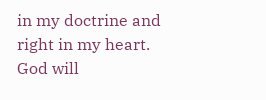in my doctrine and right in my heart. God will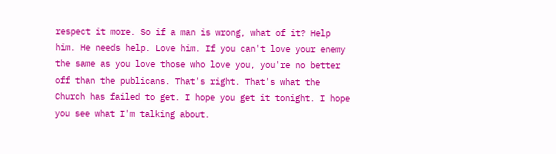respect it more. So if a man is wrong, what of it? Help him. He needs help. Love him. If you can't love your enemy the same as you love those who love you, you're no better off than the publicans. That's right. That's what the Church has failed to get. I hope you get it tonight. I hope you see what I'm talking about.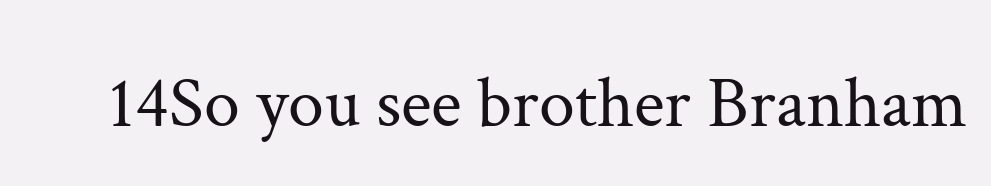14So you see brother Branham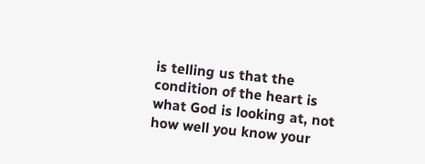is telling us that the condition of the heart is what God is looking at, not how well you know your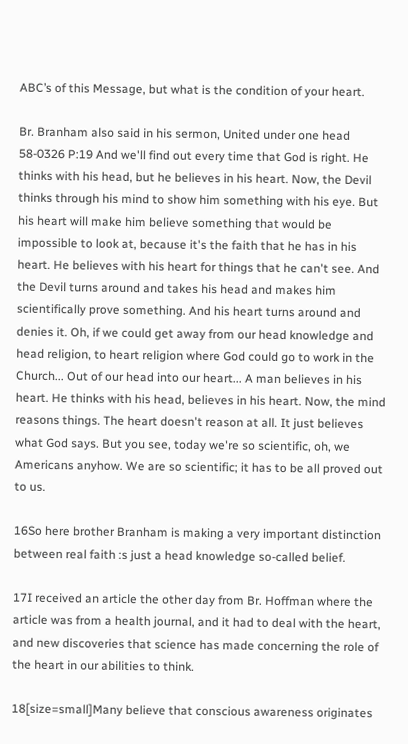ABC’s of this Message, but what is the condition of your heart.

Br. Branham also said in his sermon, United under one head 58-0326 P:19 And we'll find out every time that God is right. He thinks with his head, but he believes in his heart. Now, the Devil thinks through his mind to show him something with his eye. But his heart will make him believe something that would be impossible to look at, because it's the faith that he has in his heart. He believes with his heart for things that he can't see. And the Devil turns around and takes his head and makes him scientifically prove something. And his heart turns around and denies it. Oh, if we could get away from our head knowledge and head religion, to heart religion where God could go to work in the Church... Out of our head into our heart... A man believes in his heart. He thinks with his head, believes in his heart. Now, the mind reasons things. The heart doesn't reason at all. It just believes what God says. But you see, today we're so scientific, oh, we Americans anyhow. We are so scientific; it has to be all proved out to us.

16So here brother Branham is making a very important distinction between real faith :s just a head knowledge so-called belief.

17I received an article the other day from Br. Hoffman where the article was from a health journal, and it had to deal with the heart, and new discoveries that science has made concerning the role of the heart in our abilities to think.

18[size=small]Many believe that conscious awareness originates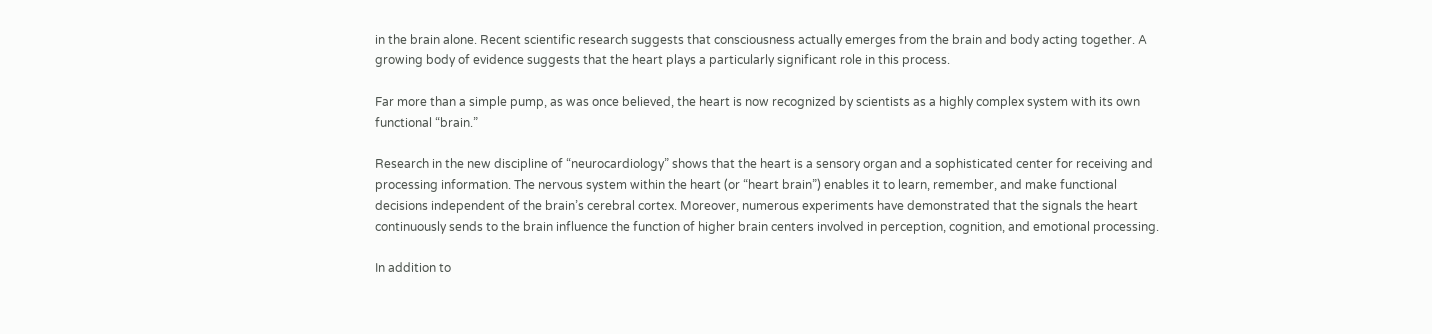in the brain alone. Recent scientific research suggests that consciousness actually emerges from the brain and body acting together. A growing body of evidence suggests that the heart plays a particularly significant role in this process.

Far more than a simple pump, as was once believed, the heart is now recognized by scientists as a highly complex system with its own functional “brain.”

Research in the new discipline of “neurocardiology” shows that the heart is a sensory organ and a sophisticated center for receiving and processing information. The nervous system within the heart (or “heart brain”) enables it to learn, remember, and make functional decisions independent of the brain’s cerebral cortex. Moreover, numerous experiments have demonstrated that the signals the heart continuously sends to the brain influence the function of higher brain centers involved in perception, cognition, and emotional processing.

In addition to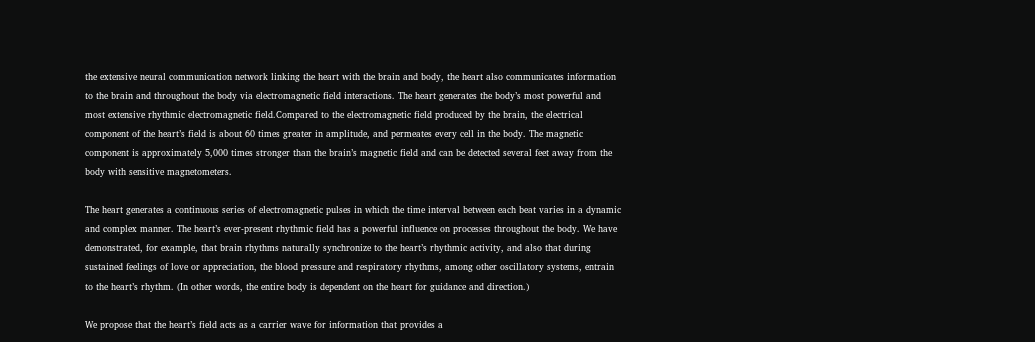the extensive neural communication network linking the heart with the brain and body, the heart also communicates information to the brain and throughout the body via electromagnetic field interactions. The heart generates the body’s most powerful and most extensive rhythmic electromagnetic field.Compared to the electromagnetic field produced by the brain, the electrical component of the heart’s field is about 60 times greater in amplitude, and permeates every cell in the body. The magnetic component is approximately 5,000 times stronger than the brain’s magnetic field and can be detected several feet away from the body with sensitive magnetometers.

The heart generates a continuous series of electromagnetic pulses in which the time interval between each beat varies in a dynamic and complex manner. The heart’s ever-present rhythmic field has a powerful influence on processes throughout the body. We have demonstrated, for example, that brain rhythms naturally synchronize to the heart’s rhythmic activity, and also that during sustained feelings of love or appreciation, the blood pressure and respiratory rhythms, among other oscillatory systems, entrain to the heart’s rhythm. (In other words, the entire body is dependent on the heart for guidance and direction.)

We propose that the heart’s field acts as a carrier wave for information that provides a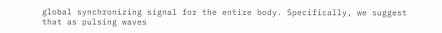global synchronizing signal for the entire body. Specifically, we suggest that as pulsing waves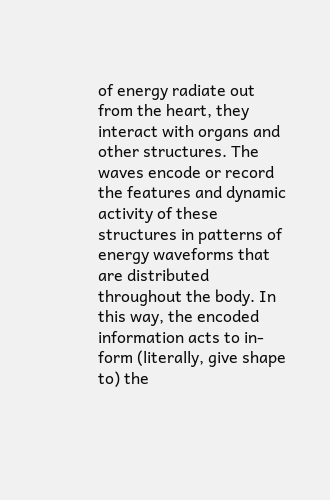of energy radiate out from the heart, they interact with organs and other structures. The waves encode or record the features and dynamic activity of these structures in patterns of energy waveforms that are distributed throughout the body. In this way, the encoded information acts to in-form (literally, give shape to) the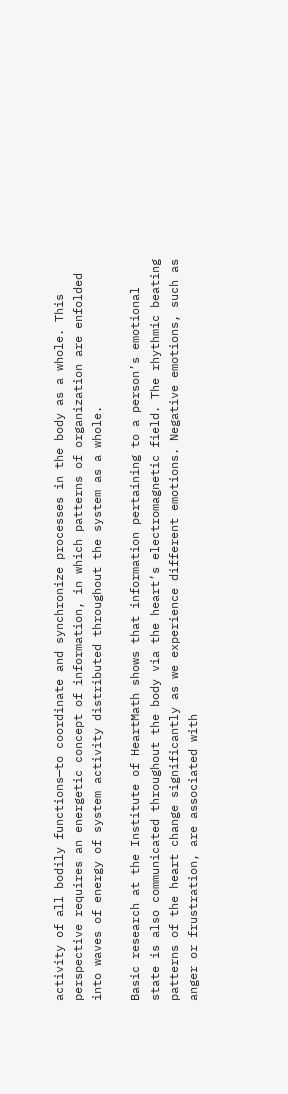activity of all bodily functions—to coordinate and synchronize processes in the body as a whole. This perspective requires an energetic concept of information, in which patterns of organization are enfolded into waves of energy of system activity distributed throughout the system as a whole.

Basic research at the Institute of HeartMath shows that information pertaining to a person’s emotional state is also communicated throughout the body via the heart’s electromagnetic field. The rhythmic beating patterns of the heart change significantly as we experience different emotions. Negative emotions, such as anger or frustration, are associated with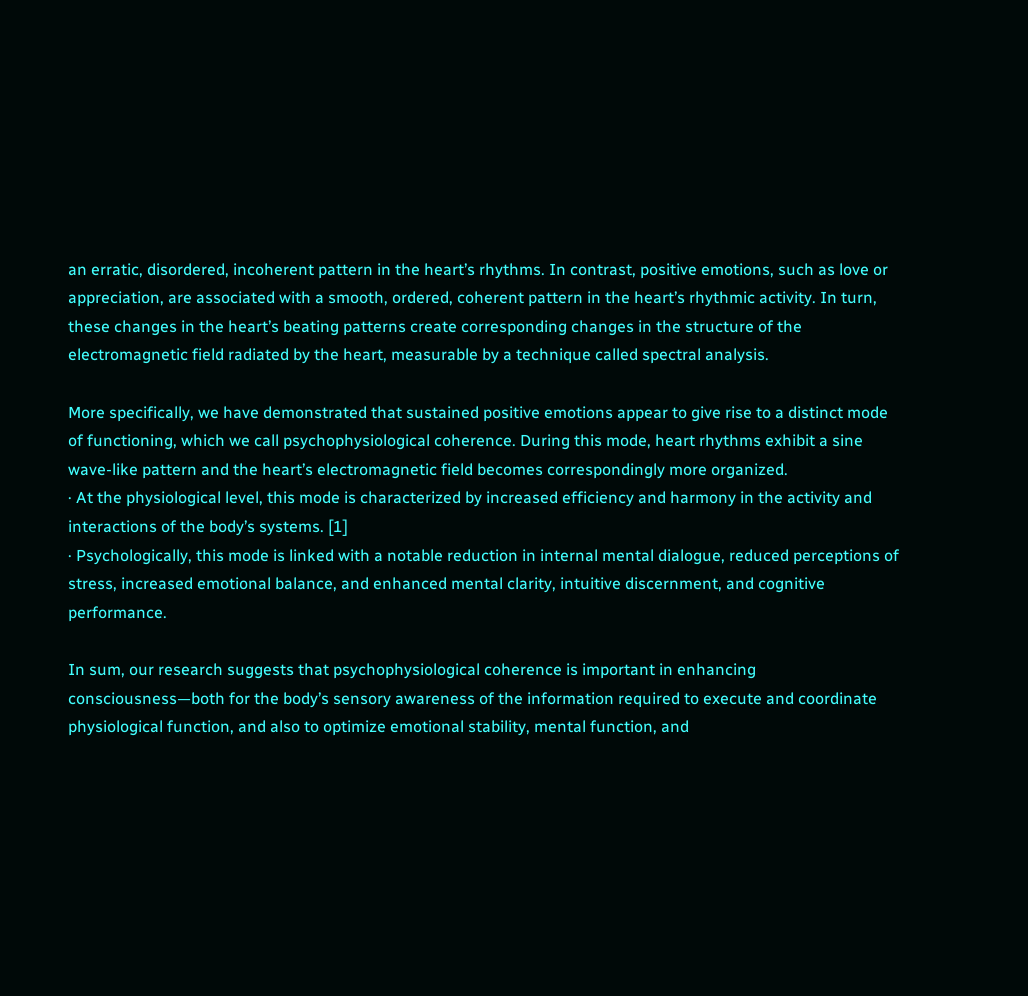an erratic, disordered, incoherent pattern in the heart’s rhythms. In contrast, positive emotions, such as love or appreciation, are associated with a smooth, ordered, coherent pattern in the heart’s rhythmic activity. In turn, these changes in the heart’s beating patterns create corresponding changes in the structure of the electromagnetic field radiated by the heart, measurable by a technique called spectral analysis.

More specifically, we have demonstrated that sustained positive emotions appear to give rise to a distinct mode of functioning, which we call psychophysiological coherence. During this mode, heart rhythms exhibit a sine wave-like pattern and the heart’s electromagnetic field becomes correspondingly more organized.
· At the physiological level, this mode is characterized by increased efficiency and harmony in the activity and interactions of the body’s systems. [1]
· Psychologically, this mode is linked with a notable reduction in internal mental dialogue, reduced perceptions of stress, increased emotional balance, and enhanced mental clarity, intuitive discernment, and cognitive performance.

In sum, our research suggests that psychophysiological coherence is important in enhancing consciousness—both for the body’s sensory awareness of the information required to execute and coordinate physiological function, and also to optimize emotional stability, mental function, and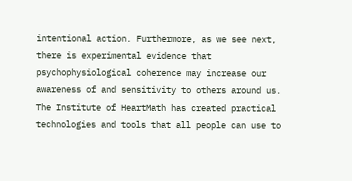intentional action. Furthermore, as we see next, there is experimental evidence that psychophysiological coherence may increase our awareness of and sensitivity to others around us. The Institute of HeartMath has created practical technologies and tools that all people can use to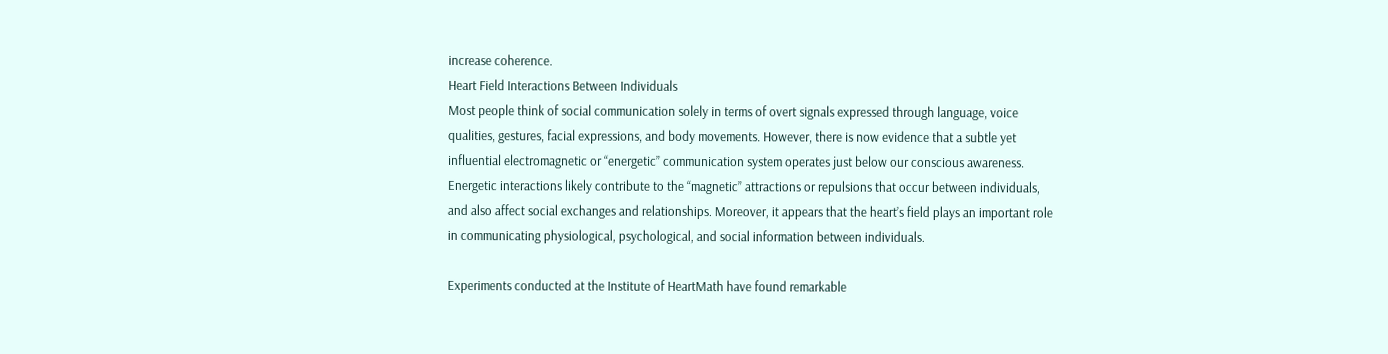increase coherence.
Heart Field Interactions Between Individuals
Most people think of social communication solely in terms of overt signals expressed through language, voice qualities, gestures, facial expressions, and body movements. However, there is now evidence that a subtle yet influential electromagnetic or “energetic” communication system operates just below our conscious awareness. Energetic interactions likely contribute to the “magnetic” attractions or repulsions that occur between individuals, and also affect social exchanges and relationships. Moreover, it appears that the heart’s field plays an important role in communicating physiological, psychological, and social information between individuals.

Experiments conducted at the Institute of HeartMath have found remarkable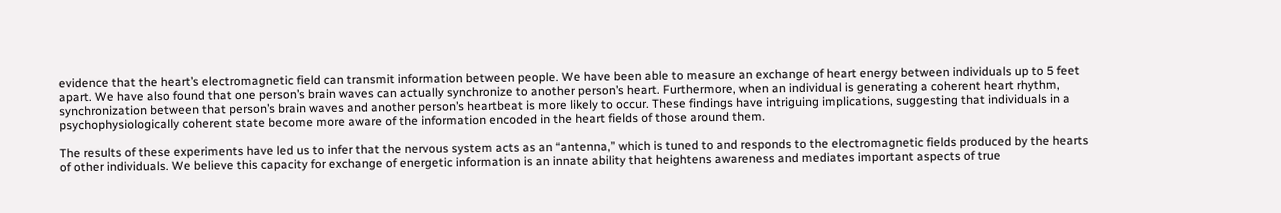evidence that the heart’s electromagnetic field can transmit information between people. We have been able to measure an exchange of heart energy between individuals up to 5 feet apart. We have also found that one person’s brain waves can actually synchronize to another person’s heart. Furthermore, when an individual is generating a coherent heart rhythm, synchronization between that person’s brain waves and another person’s heartbeat is more likely to occur. These findings have intriguing implications, suggesting that individuals in a psychophysiologically coherent state become more aware of the information encoded in the heart fields of those around them.

The results of these experiments have led us to infer that the nervous system acts as an “antenna,” which is tuned to and responds to the electromagnetic fields produced by the hearts of other individuals. We believe this capacity for exchange of energetic information is an innate ability that heightens awareness and mediates important aspects of true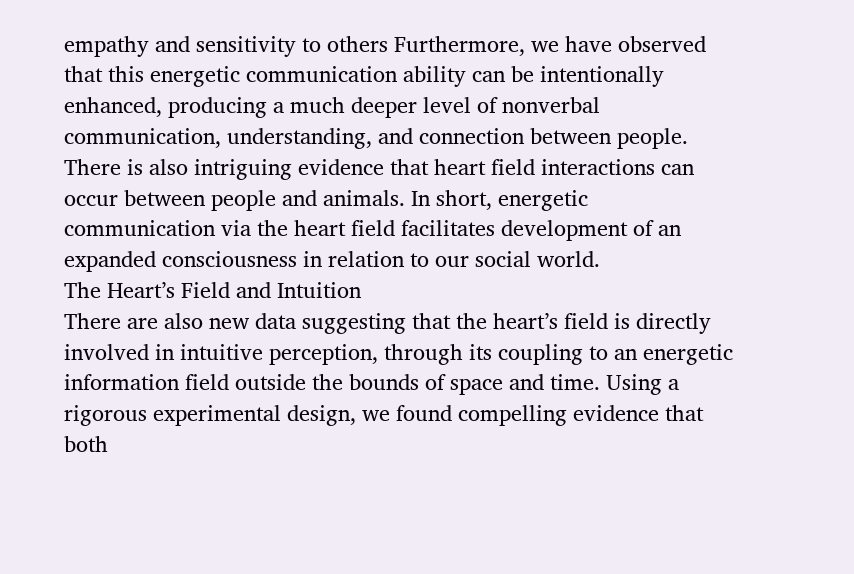empathy and sensitivity to others Furthermore, we have observed that this energetic communication ability can be intentionally enhanced, producing a much deeper level of nonverbal communication, understanding, and connection between people. There is also intriguing evidence that heart field interactions can occur between people and animals. In short, energetic communication via the heart field facilitates development of an expanded consciousness in relation to our social world.
The Heart’s Field and Intuition
There are also new data suggesting that the heart’s field is directly involved in intuitive perception, through its coupling to an energetic information field outside the bounds of space and time. Using a rigorous experimental design, we found compelling evidence that both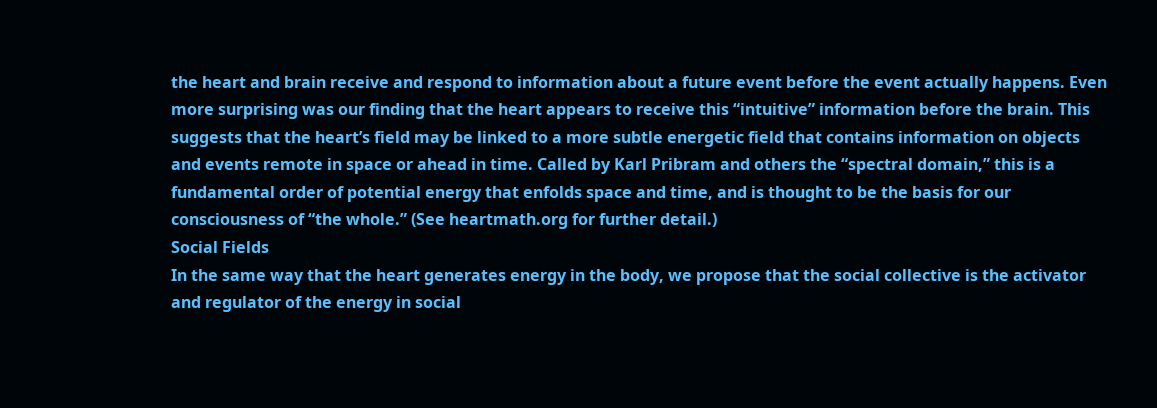the heart and brain receive and respond to information about a future event before the event actually happens. Even more surprising was our finding that the heart appears to receive this “intuitive” information before the brain. This suggests that the heart’s field may be linked to a more subtle energetic field that contains information on objects and events remote in space or ahead in time. Called by Karl Pribram and others the “spectral domain,” this is a fundamental order of potential energy that enfolds space and time, and is thought to be the basis for our consciousness of “the whole.” (See heartmath.org for further detail.)
Social Fields
In the same way that the heart generates energy in the body, we propose that the social collective is the activator and regulator of the energy in social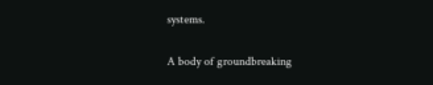systems.

A body of groundbreaking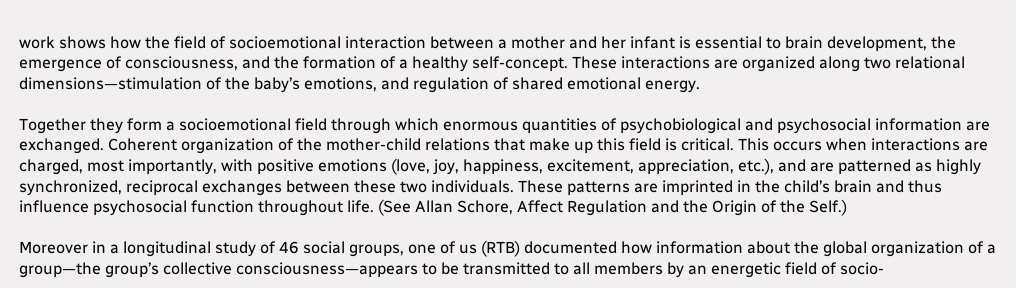work shows how the field of socioemotional interaction between a mother and her infant is essential to brain development, the emergence of consciousness, and the formation of a healthy self-concept. These interactions are organized along two relational dimensions—stimulation of the baby’s emotions, and regulation of shared emotional energy.

Together they form a socioemotional field through which enormous quantities of psychobiological and psychosocial information are exchanged. Coherent organization of the mother-child relations that make up this field is critical. This occurs when interactions are charged, most importantly, with positive emotions (love, joy, happiness, excitement, appreciation, etc.), and are patterned as highly synchronized, reciprocal exchanges between these two individuals. These patterns are imprinted in the child’s brain and thus influence psychosocial function throughout life. (See Allan Schore, Affect Regulation and the Origin of the Self.)

Moreover in a longitudinal study of 46 social groups, one of us (RTB) documented how information about the global organization of a group—the group’s collective consciousness—appears to be transmitted to all members by an energetic field of socio-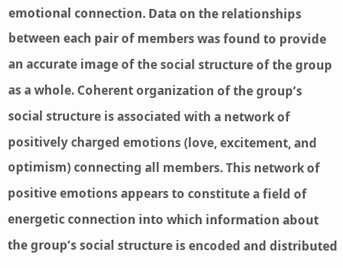emotional connection. Data on the relationships between each pair of members was found to provide an accurate image of the social structure of the group as a whole. Coherent organization of the group’s social structure is associated with a network of positively charged emotions (love, excitement, and optimism) connecting all members. This network of positive emotions appears to constitute a field of energetic connection into which information about the group’s social structure is encoded and distributed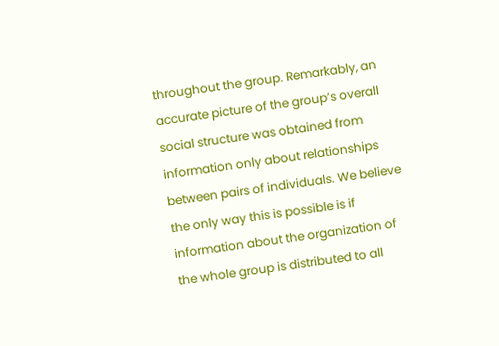throughout the group. Remarkably, an accurate picture of the group’s overall social structure was obtained from information only about relationships between pairs of individuals. We believe the only way this is possible is if information about the organization of the whole group is distributed to all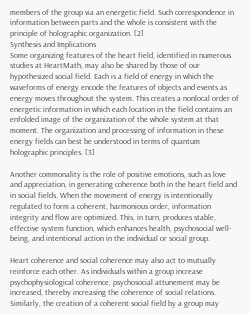members of the group via an energetic field. Such correspondence in information between parts and the whole is consistent with the principle of holographic organization. [2]
Synthesis and Implications
Some organizing features of the heart field, identified in numerous studies at HeartMath, may also be shared by those of our hypothesized social field. Each is a field of energy in which the waveforms of energy encode the features of objects and events as energy moves throughout the system. This creates a nonlocal order of energetic information in which each location in the field contains an enfolded image of the organization of the whole system at that moment. The organization and processing of information in these energy fields can best be understood in terms of quantum holographic principles. [3]

Another commonality is the role of positive emotions, such as love and appreciation, in generating coherence both in the heart field and in social fields. When the movement of energy is intentionally regulated to form a coherent, harmonious order, information integrity and flow are optimized. This, in turn, produces stable, effective system function, which enhances health, psychosocial well-being, and intentional action in the individual or social group.

Heart coherence and social coherence may also act to mutually reinforce each other. As individuals within a group increase psychophysiological coherence, psychosocial attunement may be increased, thereby increasing the coherence of social relations. Similarly, the creation of a coherent social field by a group may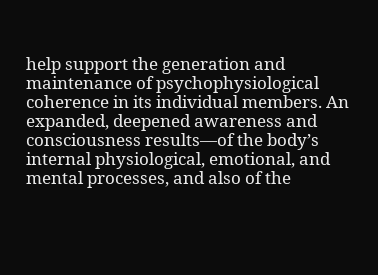help support the generation and maintenance of psychophysiological coherence in its individual members. An expanded, deepened awareness and consciousness results—of the body’s internal physiological, emotional, and mental processes, and also of the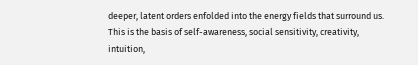deeper, latent orders enfolded into the energy fields that surround us. This is the basis of self-awareness, social sensitivity, creativity, intuition,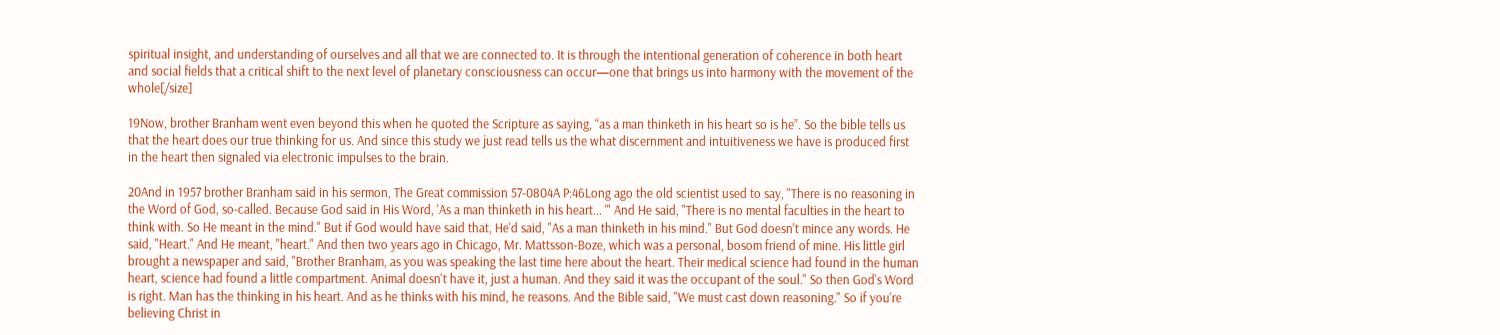spiritual insight, and understanding of ourselves and all that we are connected to. It is through the intentional generation of coherence in both heart and social fields that a critical shift to the next level of planetary consciousness can occur—one that brings us into harmony with the movement of the whole[/size]

19Now, brother Branham went even beyond this when he quoted the Scripture as saying, “as a man thinketh in his heart so is he”. So the bible tells us that the heart does our true thinking for us. And since this study we just read tells us the what discernment and intuitiveness we have is produced first in the heart then signaled via electronic impulses to the brain.

20And in 1957 brother Branham said in his sermon, The Great commission 57-0804A P:46Long ago the old scientist used to say, "There is no reasoning in the Word of God, so-called. Because God said in His Word, 'As a man thinketh in his heart... '" And He said, "There is no mental faculties in the heart to think with. So He meant in the mind." But if God would have said that, He'd said, "As a man thinketh in his mind." But God doesn't mince any words. He said, "Heart." And He meant, "heart." And then two years ago in Chicago, Mr. Mattsson-Boze, which was a personal, bosom friend of mine. His little girl brought a newspaper and said, "Brother Branham, as you was speaking the last time here about the heart. Their medical science had found in the human heart, science had found a little compartment. Animal doesn't have it, just a human. And they said it was the occupant of the soul." So then God's Word is right. Man has the thinking in his heart. And as he thinks with his mind, he reasons. And the Bible said, "We must cast down reasoning." So if you're believing Christ in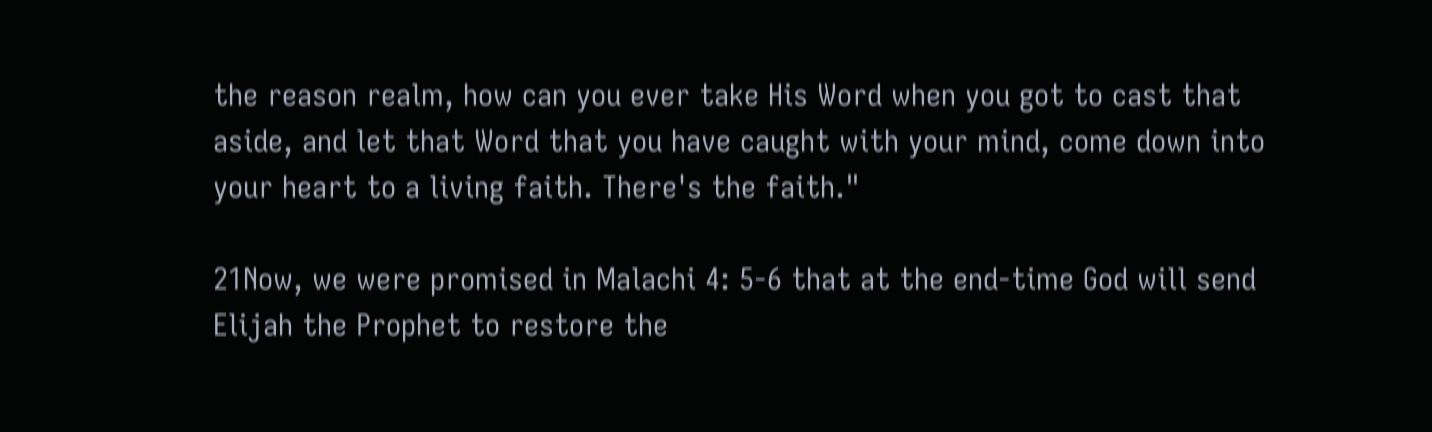the reason realm, how can you ever take His Word when you got to cast that aside, and let that Word that you have caught with your mind, come down into your heart to a living faith. There's the faith."

21Now, we were promised in Malachi 4: 5-6 that at the end-time God will send Elijah the Prophet to restore the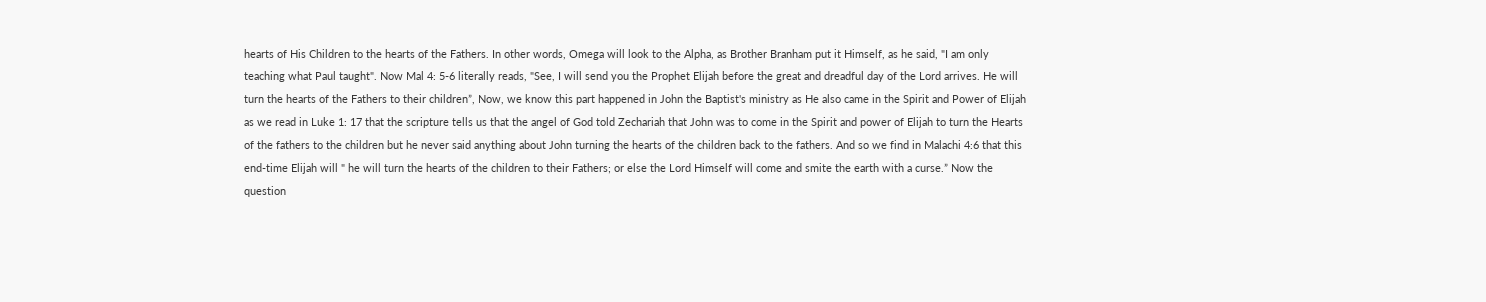hearts of His Children to the hearts of the Fathers. In other words, Omega will look to the Alpha, as Brother Branham put it Himself, as he said, "I am only teaching what Paul taught". Now Mal 4: 5-6 literally reads, "See, I will send you the Prophet Elijah before the great and dreadful day of the Lord arrives. He will turn the hearts of the Fathers to their children”, Now, we know this part happened in John the Baptist's ministry as He also came in the Spirit and Power of Elijah as we read in Luke 1: 17 that the scripture tells us that the angel of God told Zechariah that John was to come in the Spirit and power of Elijah to turn the Hearts of the fathers to the children but he never said anything about John turning the hearts of the children back to the fathers. And so we find in Malachi 4:6 that this end-time Elijah will " he will turn the hearts of the children to their Fathers; or else the Lord Himself will come and smite the earth with a curse.” Now the question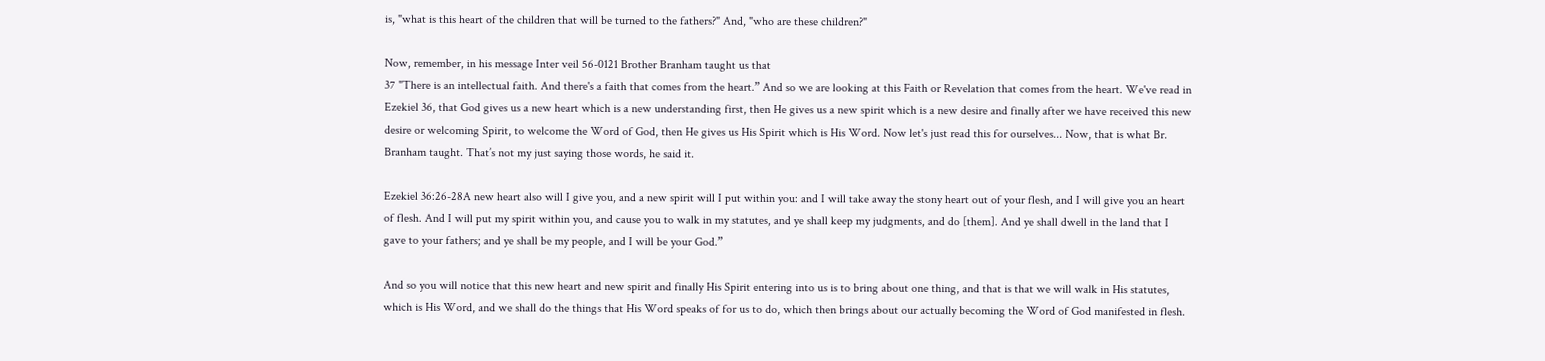is, "what is this heart of the children that will be turned to the fathers?" And, "who are these children?"

Now, remember, in his message Inter veil 56-0121 Brother Branham taught us that
37 "There is an intellectual faith. And there's a faith that comes from the heart.” And so we are looking at this Faith or Revelation that comes from the heart. We've read in Ezekiel 36, that God gives us a new heart which is a new understanding first, then He gives us a new spirit which is a new desire and finally after we have received this new desire or welcoming Spirit, to welcome the Word of God, then He gives us His Spirit which is His Word. Now let's just read this for ourselves... Now, that is what Br. Branham taught. That’s not my just saying those words, he said it.

Ezekiel 36:26-28A new heart also will I give you, and a new spirit will I put within you: and I will take away the stony heart out of your flesh, and I will give you an heart of flesh. And I will put my spirit within you, and cause you to walk in my statutes, and ye shall keep my judgments, and do [them]. And ye shall dwell in the land that I gave to your fathers; and ye shall be my people, and I will be your God.”

And so you will notice that this new heart and new spirit and finally His Spirit entering into us is to bring about one thing, and that is that we will walk in His statutes, which is His Word, and we shall do the things that His Word speaks of for us to do, which then brings about our actually becoming the Word of God manifested in flesh.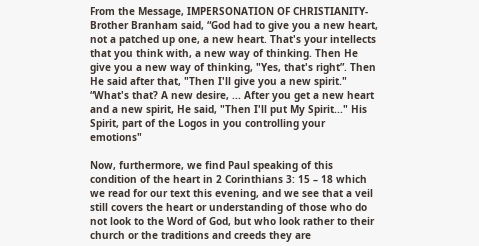From the Message, IMPERSONATION OF CHRISTIANITY-Brother Branham said, “God had to give you a new heart, not a patched up one, a new heart. That's your intellects that you think with, a new way of thinking. Then He give you a new way of thinking, "Yes, that's right”. Then He said after that, "Then I'll give you a new spirit." “What's that? A new desire, ... After you get a new heart and a new spirit, He said, "Then I'll put My Spirit..." His Spirit, part of the Logos in you controlling your emotions"

Now, furthermore, we find Paul speaking of this condition of the heart in 2 Corinthians 3: 15 – 18 which we read for our text this evening, and we see that a veil still covers the heart or understanding of those who do not look to the Word of God, but who look rather to their church or the traditions and creeds they are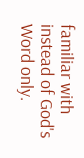familiar with instead of God's Word only.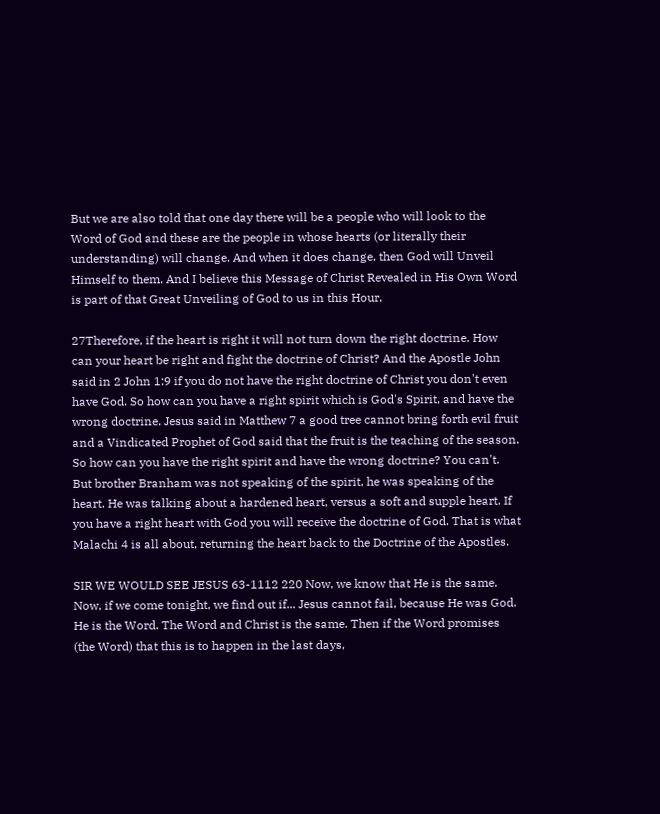But we are also told that one day there will be a people who will look to the Word of God and these are the people in whose hearts (or literally their understanding) will change. And when it does change, then God will Unveil Himself to them. And I believe this Message of Christ Revealed in His Own Word is part of that Great Unveiling of God to us in this Hour.

27Therefore, if the heart is right it will not turn down the right doctrine. How can your heart be right and fight the doctrine of Christ? And the Apostle John said in 2 John 1:9 if you do not have the right doctrine of Christ you don't even have God. So how can you have a right spirit which is God's Spirit, and have the wrong doctrine. Jesus said in Matthew 7 a good tree cannot bring forth evil fruit and a Vindicated Prophet of God said that the fruit is the teaching of the season. So how can you have the right spirit and have the wrong doctrine? You can't. But brother Branham was not speaking of the spirit, he was speaking of the heart. He was talking about a hardened heart, versus a soft and supple heart. If you have a right heart with God you will receive the doctrine of God. That is what Malachi 4 is all about, returning the heart back to the Doctrine of the Apostles.

SIR WE WOULD SEE JESUS 63-1112 220 Now, we know that He is the same. Now, if we come tonight, we find out if... Jesus cannot fail, because He was God. He is the Word. The Word and Christ is the same. Then if the Word promises (the Word) that this is to happen in the last days,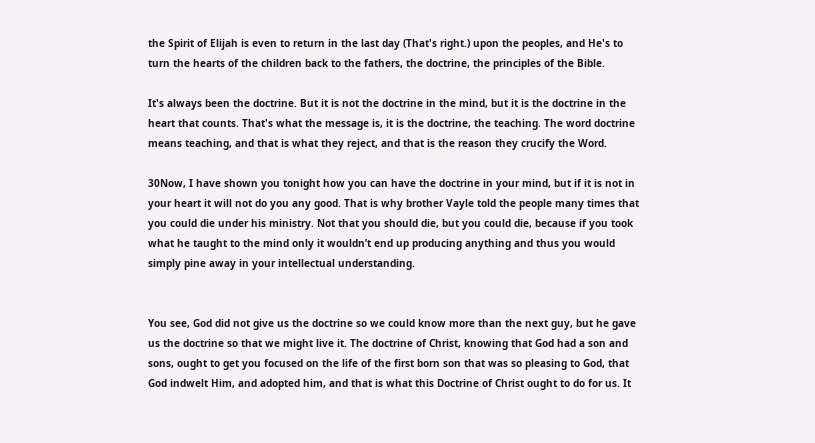the Spirit of Elijah is even to return in the last day (That's right.) upon the peoples, and He's to turn the hearts of the children back to the fathers, the doctrine, the principles of the Bible.

It's always been the doctrine. But it is not the doctrine in the mind, but it is the doctrine in the heart that counts. That's what the message is, it is the doctrine, the teaching. The word doctrine means teaching, and that is what they reject, and that is the reason they crucify the Word.

30Now, I have shown you tonight how you can have the doctrine in your mind, but if it is not in your heart it will not do you any good. That is why brother Vayle told the people many times that you could die under his ministry. Not that you should die, but you could die, because if you took what he taught to the mind only it wouldn’t end up producing anything and thus you would simply pine away in your intellectual understanding.


You see, God did not give us the doctrine so we could know more than the next guy, but he gave us the doctrine so that we might live it. The doctrine of Christ, knowing that God had a son and sons, ought to get you focused on the life of the first born son that was so pleasing to God, that God indwelt Him, and adopted him, and that is what this Doctrine of Christ ought to do for us. It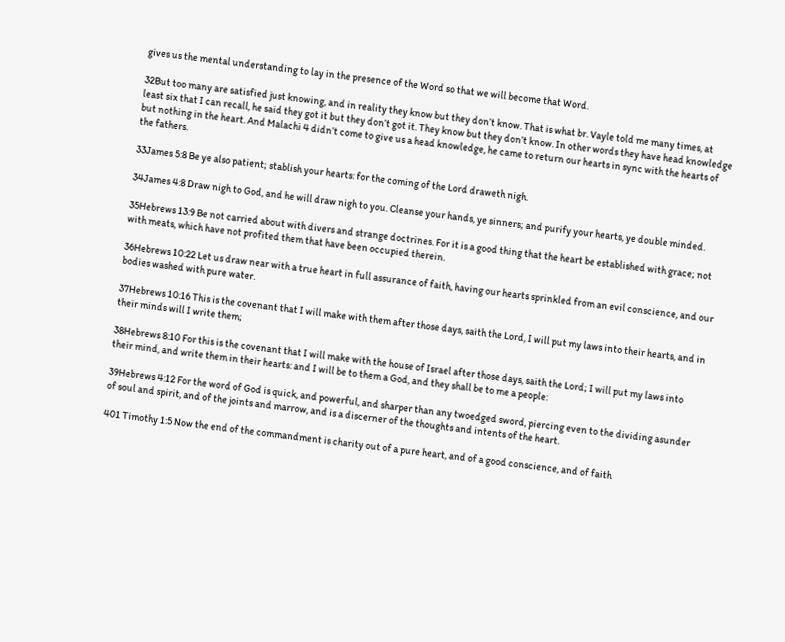gives us the mental understanding to lay in the presence of the Word so that we will become that Word.

32But too many are satisfied just knowing, and in reality they know but they don’t know. That is what br. Vayle told me many times, at least six that I can recall, he said they got it but they don’t got it. They know but they don’t know. In other words they have head knowledge but nothing in the heart. And Malachi 4 didn’t come to give us a head knowledge, he came to return our hearts in sync with the hearts of the fathers.

33James 5:8 Be ye also patient; stablish your hearts: for the coming of the Lord draweth nigh.

34James 4:8 Draw nigh to God, and he will draw nigh to you. Cleanse your hands, ye sinners; and purify your hearts, ye double minded.

35Hebrews 13:9 Be not carried about with divers and strange doctrines. For it is a good thing that the heart be established with grace; not with meats, which have not profited them that have been occupied therein.

36Hebrews 10:22 Let us draw near with a true heart in full assurance of faith, having our hearts sprinkled from an evil conscience, and our bodies washed with pure water.

37Hebrews 10:16 This is the covenant that I will make with them after those days, saith the Lord, I will put my laws into their hearts, and in their minds will I write them;

38Hebrews 8:10 For this is the covenant that I will make with the house of Israel after those days, saith the Lord; I will put my laws into their mind, and write them in their hearts: and I will be to them a God, and they shall be to me a people:

39Hebrews 4:12 For the word of God is quick, and powerful, and sharper than any twoedged sword, piercing even to the dividing asunder of soul and spirit, and of the joints and marrow, and is a discerner of the thoughts and intents of the heart.

401 Timothy 1:5 Now the end of the commandment is charity out of a pure heart, and of a good conscience, and of faith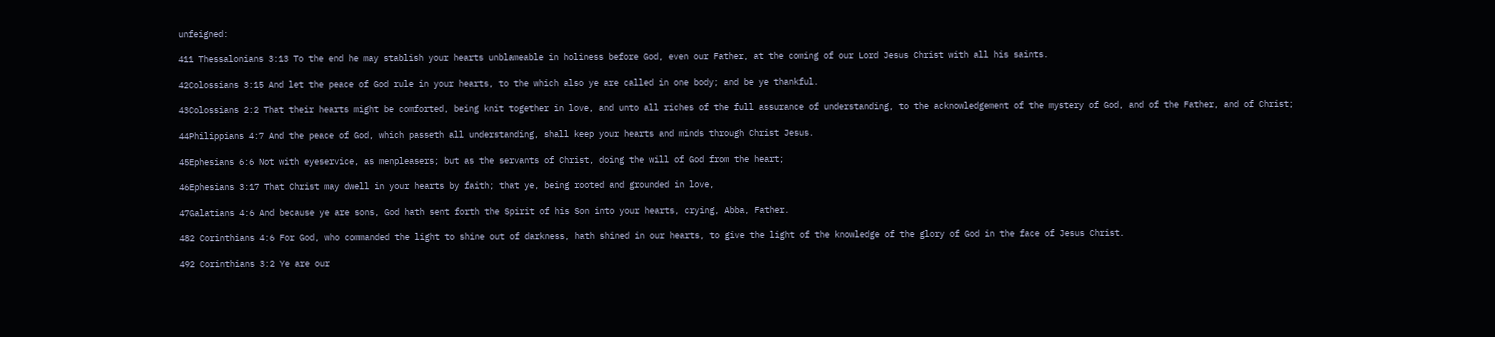unfeigned:

411 Thessalonians 3:13 To the end he may stablish your hearts unblameable in holiness before God, even our Father, at the coming of our Lord Jesus Christ with all his saints.

42Colossians 3:15 And let the peace of God rule in your hearts, to the which also ye are called in one body; and be ye thankful.

43Colossians 2:2 That their hearts might be comforted, being knit together in love, and unto all riches of the full assurance of understanding, to the acknowledgement of the mystery of God, and of the Father, and of Christ;

44Philippians 4:7 And the peace of God, which passeth all understanding, shall keep your hearts and minds through Christ Jesus.

45Ephesians 6:6 Not with eyeservice, as menpleasers; but as the servants of Christ, doing the will of God from the heart;

46Ephesians 3:17 That Christ may dwell in your hearts by faith; that ye, being rooted and grounded in love,

47Galatians 4:6 And because ye are sons, God hath sent forth the Spirit of his Son into your hearts, crying, Abba, Father.

482 Corinthians 4:6 For God, who commanded the light to shine out of darkness, hath shined in our hearts, to give the light of the knowledge of the glory of God in the face of Jesus Christ.

492 Corinthians 3:2 Ye are our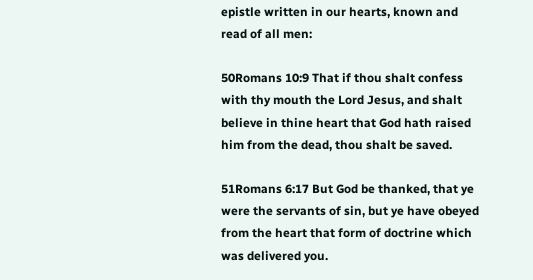epistle written in our hearts, known and read of all men:

50Romans 10:9 That if thou shalt confess with thy mouth the Lord Jesus, and shalt believe in thine heart that God hath raised him from the dead, thou shalt be saved.

51Romans 6:17 But God be thanked, that ye were the servants of sin, but ye have obeyed from the heart that form of doctrine which was delivered you.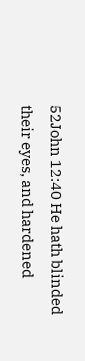52John 12:40 He hath blinded their eyes, and hardened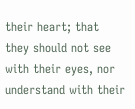their heart; that they should not see with their eyes, nor understand with their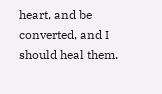heart, and be converted, and I should heal them.